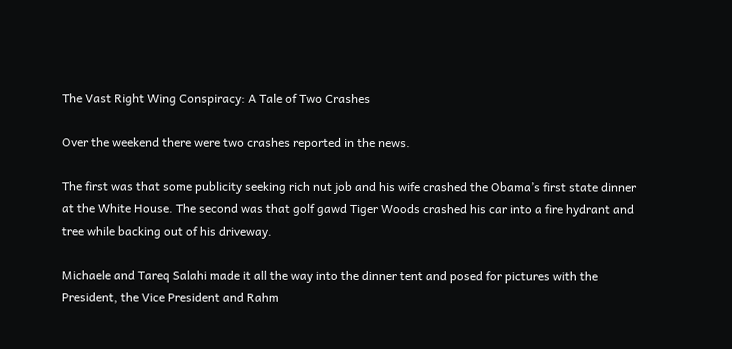The Vast Right Wing Conspiracy: A Tale of Two Crashes

Over the weekend there were two crashes reported in the news.

The first was that some publicity seeking rich nut job and his wife crashed the Obama’s first state dinner at the White House. The second was that golf gawd Tiger Woods crashed his car into a fire hydrant and tree while backing out of his driveway.

Michaele and Tareq Salahi made it all the way into the dinner tent and posed for pictures with the President, the Vice President and Rahm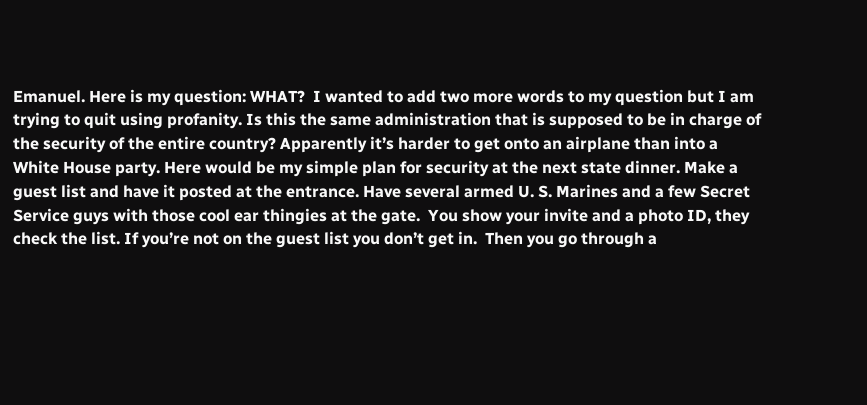Emanuel. Here is my question: WHAT?  I wanted to add two more words to my question but I am trying to quit using profanity. Is this the same administration that is supposed to be in charge of the security of the entire country? Apparently it’s harder to get onto an airplane than into a White House party. Here would be my simple plan for security at the next state dinner. Make a guest list and have it posted at the entrance. Have several armed U. S. Marines and a few Secret Service guys with those cool ear thingies at the gate.  You show your invite and a photo ID, they check the list. If you’re not on the guest list you don’t get in.  Then you go through a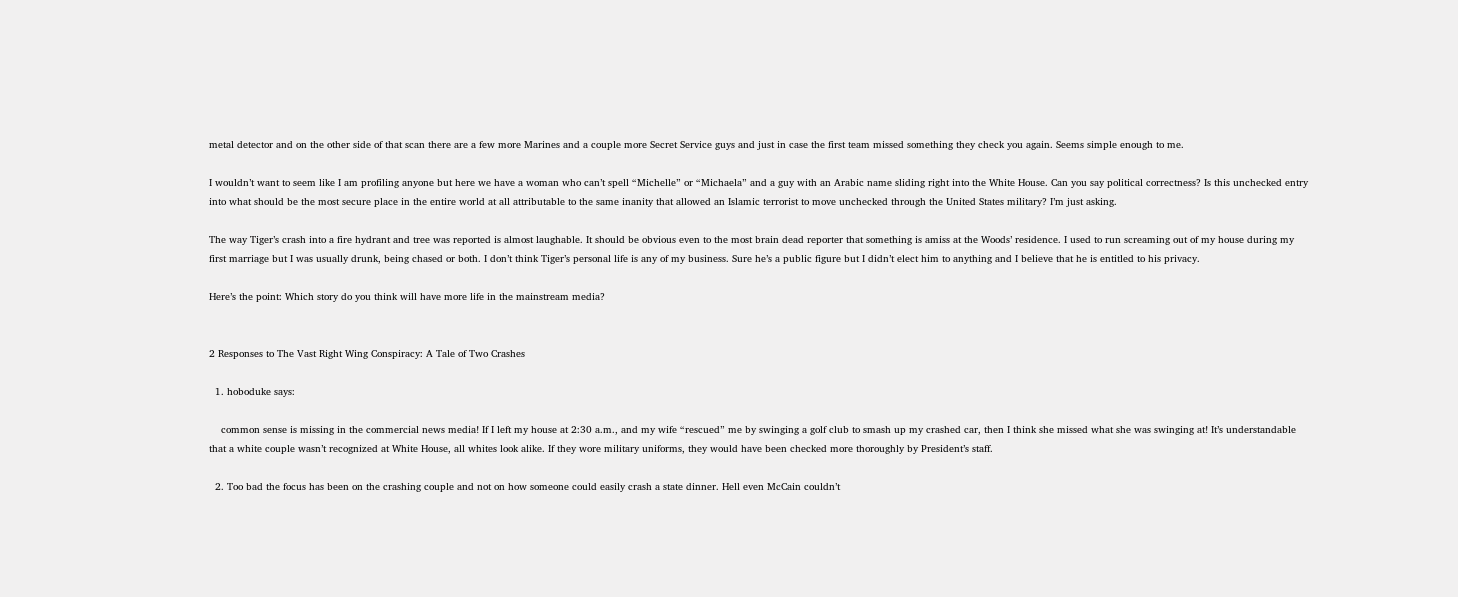metal detector and on the other side of that scan there are a few more Marines and a couple more Secret Service guys and just in case the first team missed something they check you again. Seems simple enough to me.

I wouldn’t want to seem like I am profiling anyone but here we have a woman who can’t spell “Michelle” or “Michaela” and a guy with an Arabic name sliding right into the White House. Can you say political correctness? Is this unchecked entry into what should be the most secure place in the entire world at all attributable to the same inanity that allowed an Islamic terrorist to move unchecked through the United States military? I’m just asking.

The way Tiger’s crash into a fire hydrant and tree was reported is almost laughable. It should be obvious even to the most brain dead reporter that something is amiss at the Woods’ residence. I used to run screaming out of my house during my first marriage but I was usually drunk, being chased or both. I don’t think Tiger’s personal life is any of my business. Sure he’s a public figure but I didn’t elect him to anything and I believe that he is entitled to his privacy.

Here’s the point: Which story do you think will have more life in the mainstream media?


2 Responses to The Vast Right Wing Conspiracy: A Tale of Two Crashes

  1. hoboduke says:

    common sense is missing in the commercial news media! If I left my house at 2:30 a.m., and my wife “rescued” me by swinging a golf club to smash up my crashed car, then I think she missed what she was swinging at! It’s understandable that a white couple wasn’t recognized at White House, all whites look alike. If they wore military uniforms, they would have been checked more thoroughly by President’s staff.

  2. Too bad the focus has been on the crashing couple and not on how someone could easily crash a state dinner. Hell even McCain couldn’t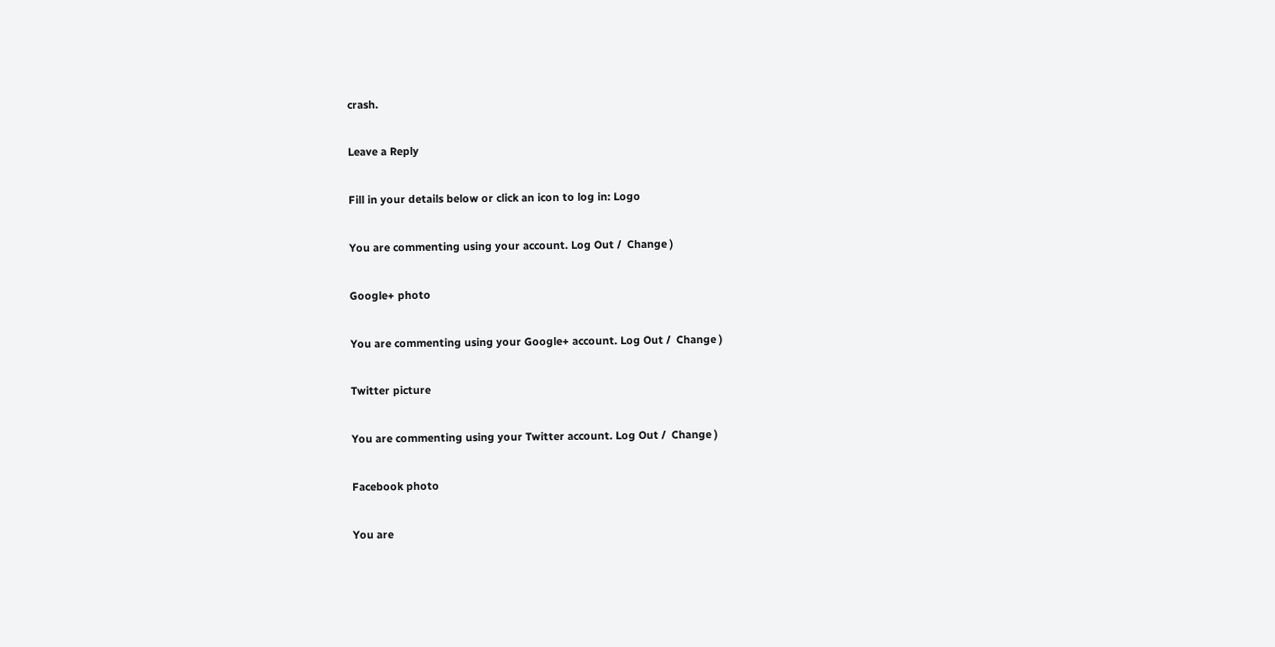crash.

Leave a Reply

Fill in your details below or click an icon to log in: Logo

You are commenting using your account. Log Out /  Change )

Google+ photo

You are commenting using your Google+ account. Log Out /  Change )

Twitter picture

You are commenting using your Twitter account. Log Out /  Change )

Facebook photo

You are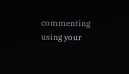commenting using your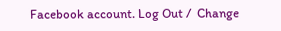Facebook account. Log Out /  Change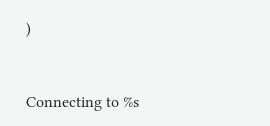)


Connecting to %s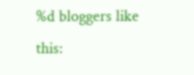%d bloggers like this: